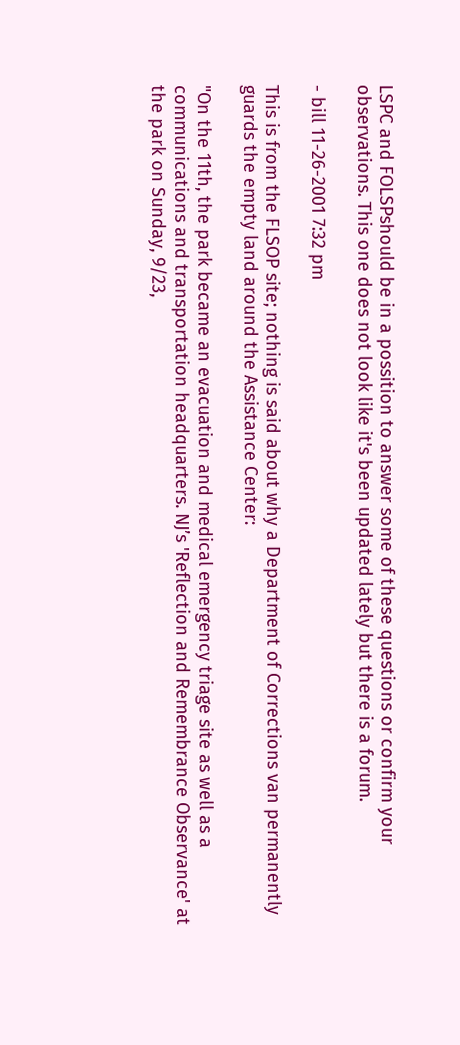LSPC and FOLSPshould be in a possition to answer some of these questions or confirm your observations. This one does not look like it's been updated lately but there is a forum.

- bill 11-26-2001 7:32 pm

This is from the FLSOP site; nothing is said about why a Department of Corrections van permanently guards the empty land around the Assistance Center:

"On the 11th, the park became an evacuation and medical emergency triage site as well as a communications and transportation headquarters. NJ’s 'Reflection and Remembrance Observance' at the park on Sunday, 9/23,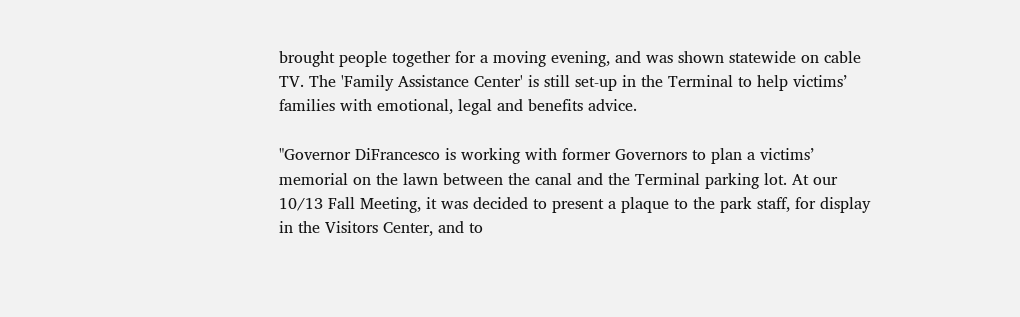brought people together for a moving evening, and was shown statewide on cable TV. The 'Family Assistance Center' is still set-up in the Terminal to help victims’ families with emotional, legal and benefits advice.

"Governor DiFrancesco is working with former Governors to plan a victims’ memorial on the lawn between the canal and the Terminal parking lot. At our 10/13 Fall Meeting, it was decided to present a plaque to the park staff, for display in the Visitors Center, and to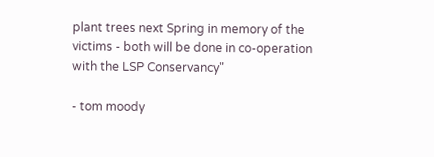plant trees next Spring in memory of the victims - both will be done in co-operation with the LSP Conservancy"

- tom moody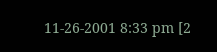11-26-2001 8:33 pm [2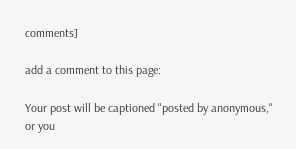comments]

add a comment to this page:

Your post will be captioned "posted by anonymous,"
or you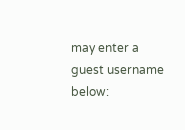may enter a guest username below: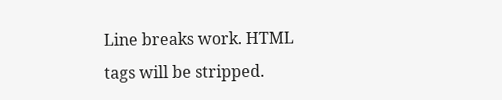Line breaks work. HTML tags will be stripped.